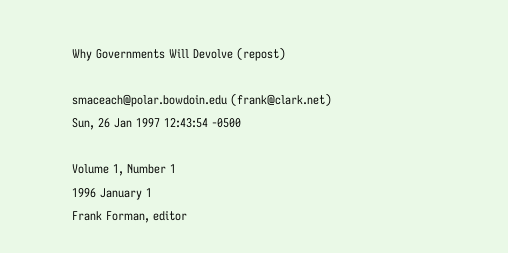Why Governments Will Devolve (repost)

smaceach@polar.bowdoin.edu (frank@clark.net)
Sun, 26 Jan 1997 12:43:54 -0500

Volume 1, Number 1
1996 January 1
Frank Forman, editor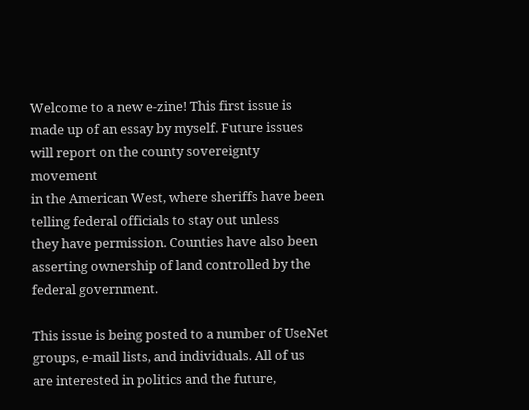Welcome to a new e-zine! This first issue is
made up of an essay by myself. Future issues
will report on the county sovereignty movement
in the American West, where sheriffs have been
telling federal officials to stay out unless
they have permission. Counties have also been
asserting ownership of land controlled by the
federal government.

This issue is being posted to a number of UseNet
groups, e-mail lists, and individuals. All of us
are interested in politics and the future,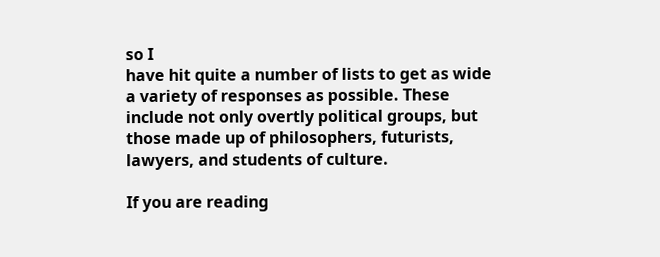so I
have hit quite a number of lists to get as wide
a variety of responses as possible. These
include not only overtly political groups, but
those made up of philosophers, futurists,
lawyers, and students of culture.

If you are reading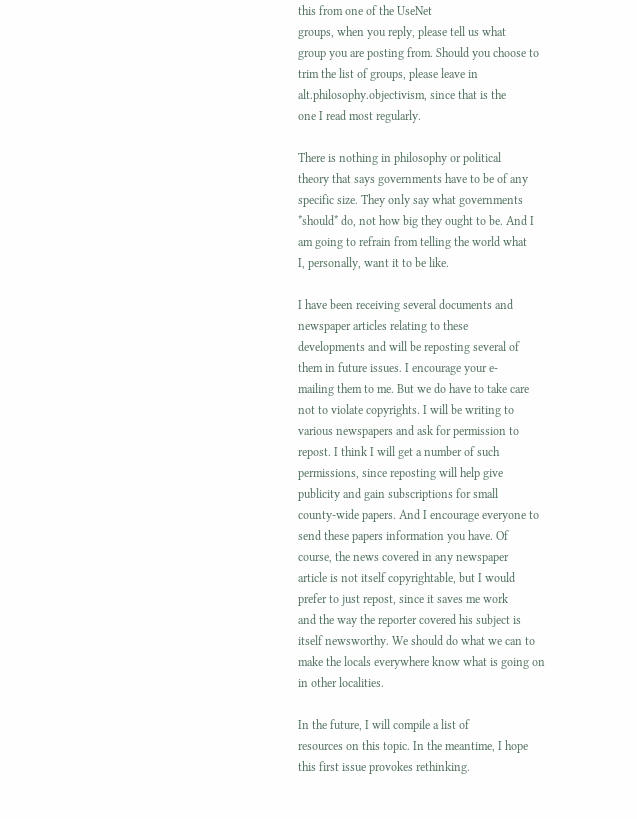this from one of the UseNet
groups, when you reply, please tell us what
group you are posting from. Should you choose to
trim the list of groups, please leave in
alt.philosophy.objectivism, since that is the
one I read most regularly.

There is nothing in philosophy or political
theory that says governments have to be of any
specific size. They only say what governments
*should* do, not how big they ought to be. And I
am going to refrain from telling the world what
I, personally, want it to be like.

I have been receiving several documents and
newspaper articles relating to these
developments and will be reposting several of
them in future issues. I encourage your e-
mailing them to me. But we do have to take care
not to violate copyrights. I will be writing to
various newspapers and ask for permission to
repost. I think I will get a number of such
permissions, since reposting will help give
publicity and gain subscriptions for small
county-wide papers. And I encourage everyone to
send these papers information you have. Of
course, the news covered in any newspaper
article is not itself copyrightable, but I would
prefer to just repost, since it saves me work
and the way the reporter covered his subject is
itself newsworthy. We should do what we can to
make the locals everywhere know what is going on
in other localities.

In the future, I will compile a list of
resources on this topic. In the meantime, I hope
this first issue provokes rethinking.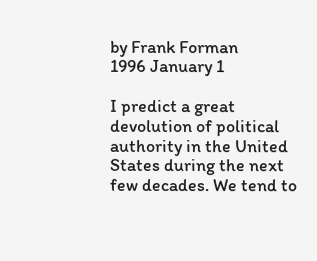by Frank Forman
1996 January 1

I predict a great devolution of political
authority in the United States during the next
few decades. We tend to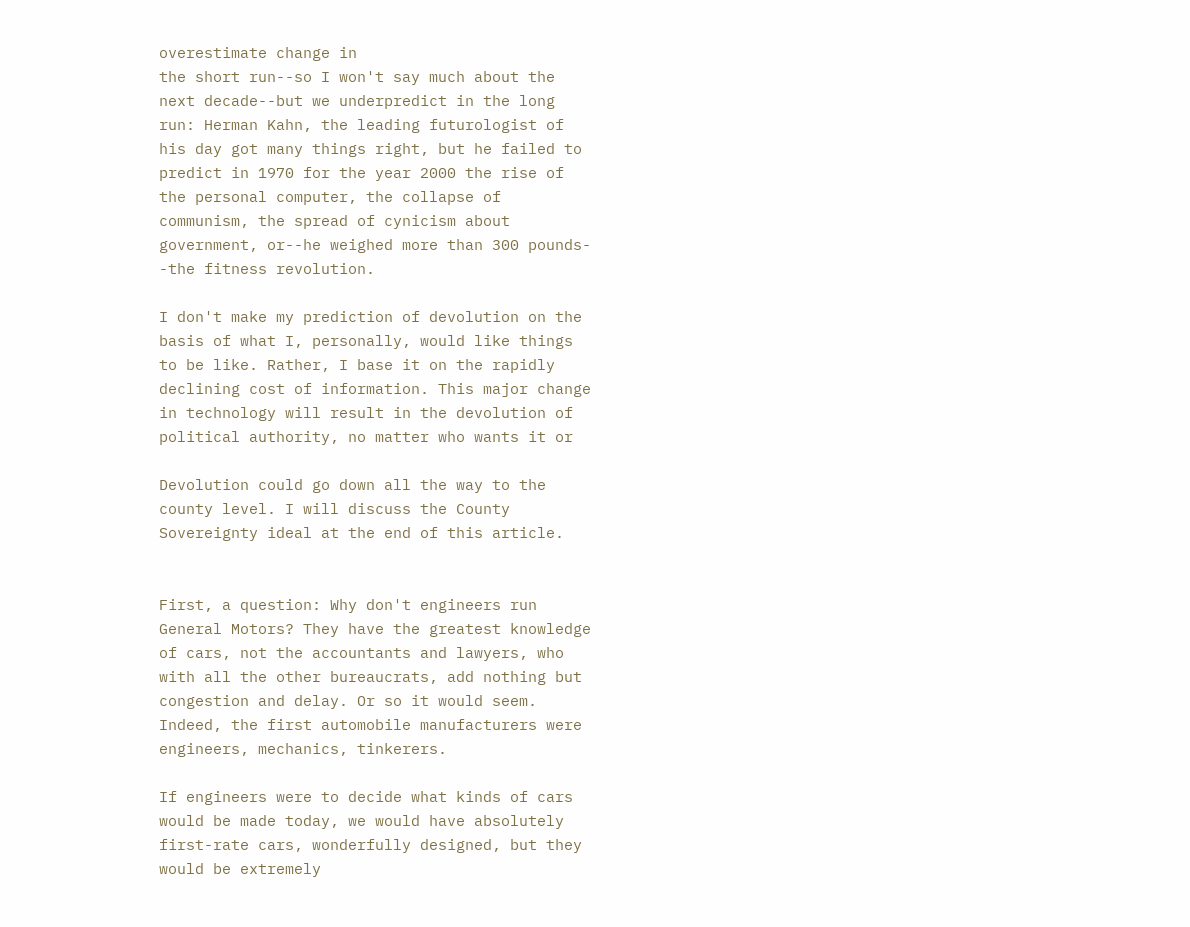overestimate change in
the short run--so I won't say much about the
next decade--but we underpredict in the long
run: Herman Kahn, the leading futurologist of
his day got many things right, but he failed to
predict in 1970 for the year 2000 the rise of
the personal computer, the collapse of
communism, the spread of cynicism about
government, or--he weighed more than 300 pounds-
-the fitness revolution.

I don't make my prediction of devolution on the
basis of what I, personally, would like things
to be like. Rather, I base it on the rapidly
declining cost of information. This major change
in technology will result in the devolution of
political authority, no matter who wants it or

Devolution could go down all the way to the
county level. I will discuss the County
Sovereignty ideal at the end of this article.


First, a question: Why don't engineers run
General Motors? They have the greatest knowledge
of cars, not the accountants and lawyers, who
with all the other bureaucrats, add nothing but
congestion and delay. Or so it would seem.
Indeed, the first automobile manufacturers were
engineers, mechanics, tinkerers.

If engineers were to decide what kinds of cars
would be made today, we would have absolutely
first-rate cars, wonderfully designed, but they
would be extremely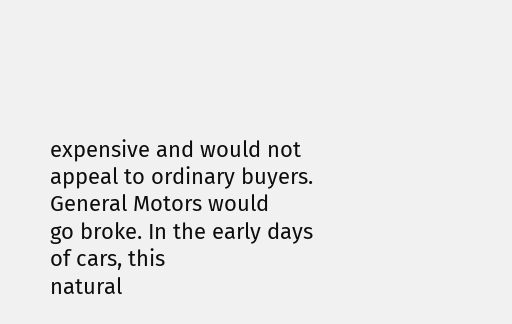expensive and would not
appeal to ordinary buyers. General Motors would
go broke. In the early days of cars, this
natural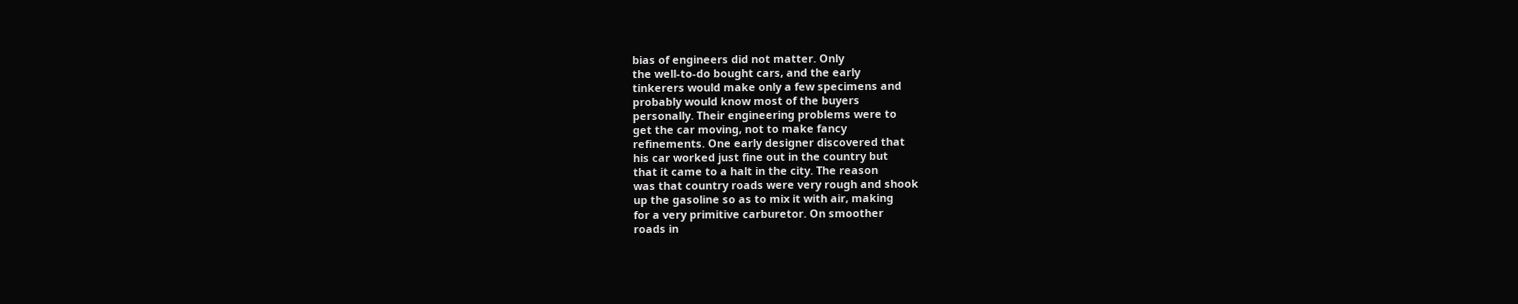bias of engineers did not matter. Only
the well-to-do bought cars, and the early
tinkerers would make only a few specimens and
probably would know most of the buyers
personally. Their engineering problems were to
get the car moving, not to make fancy
refinements. One early designer discovered that
his car worked just fine out in the country but
that it came to a halt in the city. The reason
was that country roads were very rough and shook
up the gasoline so as to mix it with air, making
for a very primitive carburetor. On smoother
roads in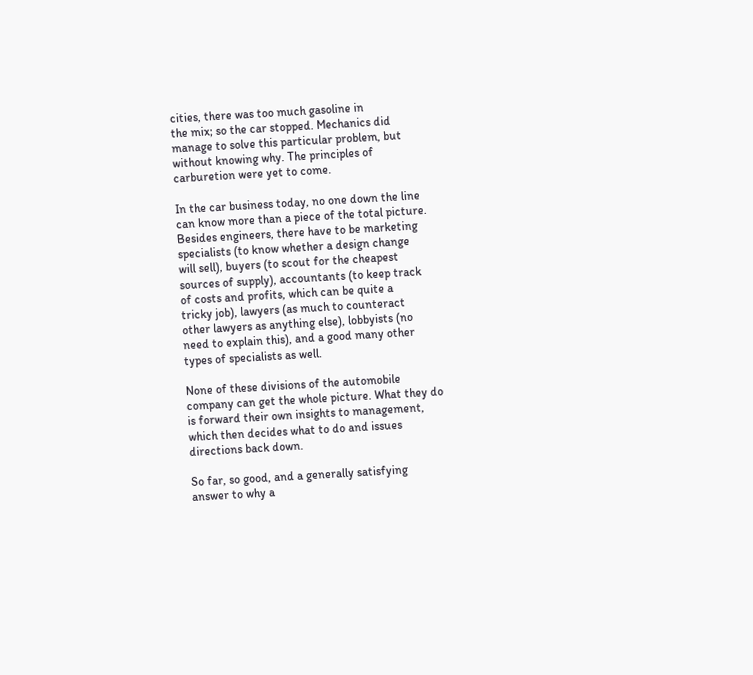cities, there was too much gasoline in
the mix; so the car stopped. Mechanics did
manage to solve this particular problem, but
without knowing why. The principles of
carburetion were yet to come.

In the car business today, no one down the line
can know more than a piece of the total picture.
Besides engineers, there have to be marketing
specialists (to know whether a design change
will sell), buyers (to scout for the cheapest
sources of supply), accountants (to keep track
of costs and profits, which can be quite a
tricky job), lawyers (as much to counteract
other lawyers as anything else), lobbyists (no
need to explain this), and a good many other
types of specialists as well.

None of these divisions of the automobile
company can get the whole picture. What they do
is forward their own insights to management,
which then decides what to do and issues
directions back down.

So far, so good, and a generally satisfying
answer to why a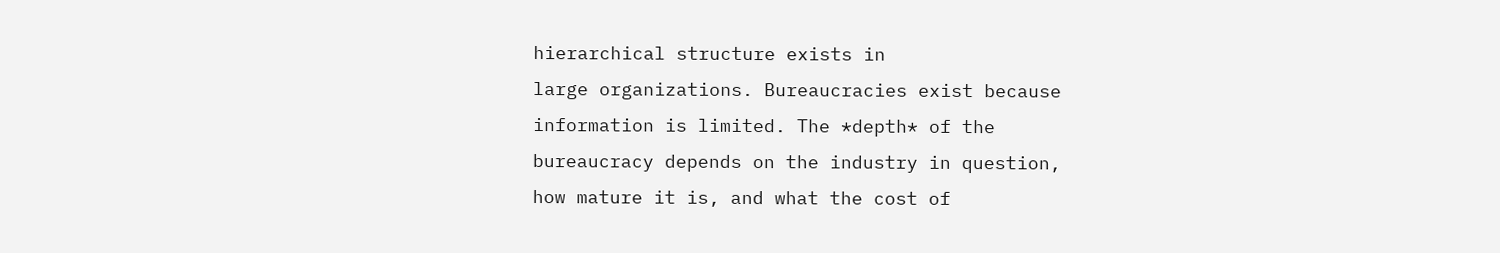hierarchical structure exists in
large organizations. Bureaucracies exist because
information is limited. The *depth* of the
bureaucracy depends on the industry in question,
how mature it is, and what the cost of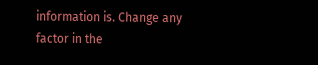information is. Change any factor in the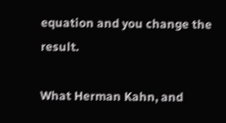equation and you change the result.

What Herman Kahn, and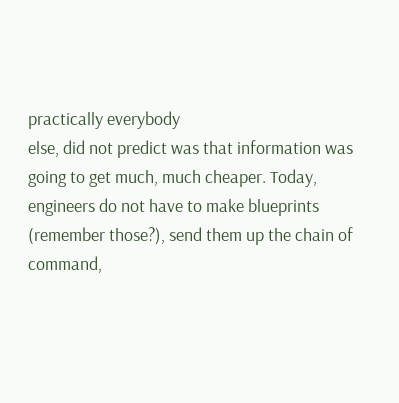practically everybody
else, did not predict was that information was
going to get much, much cheaper. Today,
engineers do not have to make blueprints
(remember those?), send them up the chain of
command,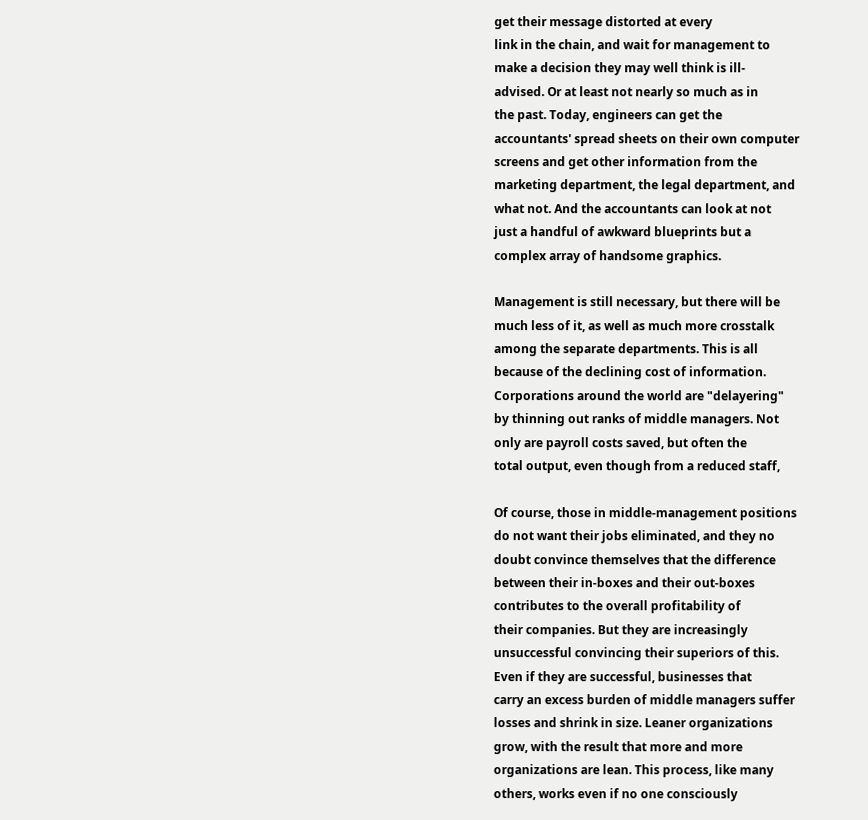get their message distorted at every
link in the chain, and wait for management to
make a decision they may well think is ill-
advised. Or at least not nearly so much as in
the past. Today, engineers can get the
accountants' spread sheets on their own computer
screens and get other information from the
marketing department, the legal department, and
what not. And the accountants can look at not
just a handful of awkward blueprints but a
complex array of handsome graphics.

Management is still necessary, but there will be
much less of it, as well as much more crosstalk
among the separate departments. This is all
because of the declining cost of information.
Corporations around the world are "delayering"
by thinning out ranks of middle managers. Not
only are payroll costs saved, but often the
total output, even though from a reduced staff,

Of course, those in middle-management positions
do not want their jobs eliminated, and they no
doubt convince themselves that the difference
between their in-boxes and their out-boxes
contributes to the overall profitability of
their companies. But they are increasingly
unsuccessful convincing their superiors of this.
Even if they are successful, businesses that
carry an excess burden of middle managers suffer
losses and shrink in size. Leaner organizations
grow, with the result that more and more
organizations are lean. This process, like many
others, works even if no one consciously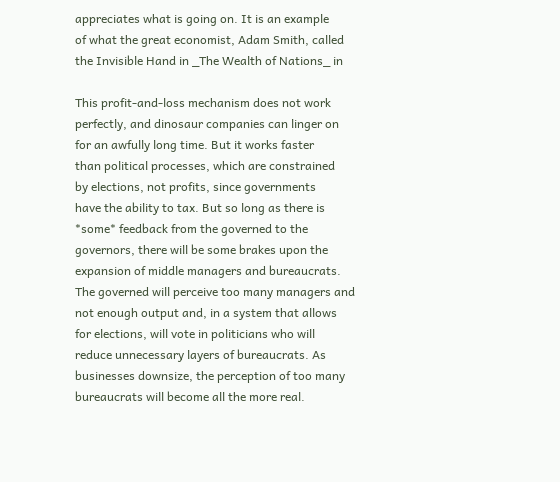appreciates what is going on. It is an example
of what the great economist, Adam Smith, called
the Invisible Hand in _The Wealth of Nations_ in

This profit-and-loss mechanism does not work
perfectly, and dinosaur companies can linger on
for an awfully long time. But it works faster
than political processes, which are constrained
by elections, not profits, since governments
have the ability to tax. But so long as there is
*some* feedback from the governed to the
governors, there will be some brakes upon the
expansion of middle managers and bureaucrats.
The governed will perceive too many managers and
not enough output and, in a system that allows
for elections, will vote in politicians who will
reduce unnecessary layers of bureaucrats. As
businesses downsize, the perception of too many
bureaucrats will become all the more real.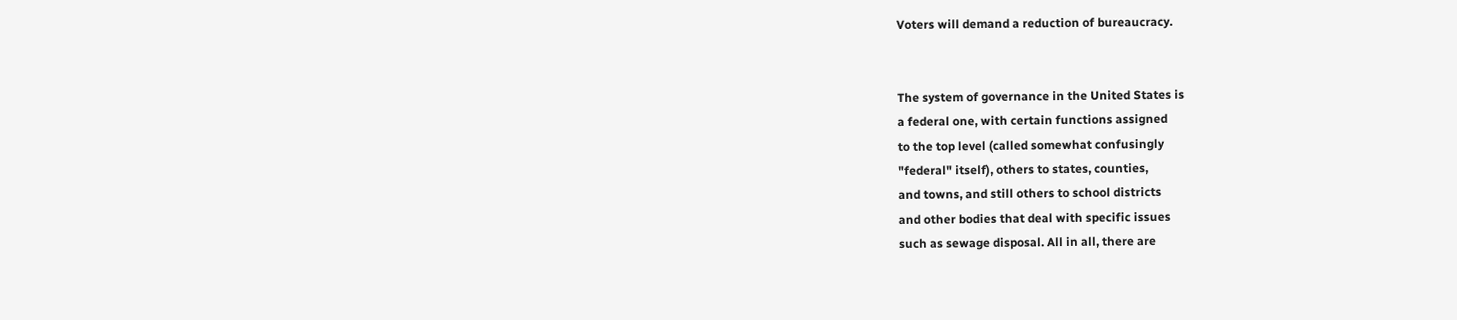Voters will demand a reduction of bureaucracy.


The system of governance in the United States is
a federal one, with certain functions assigned
to the top level (called somewhat confusingly
"federal" itself), others to states, counties,
and towns, and still others to school districts
and other bodies that deal with specific issues
such as sewage disposal. All in all, there are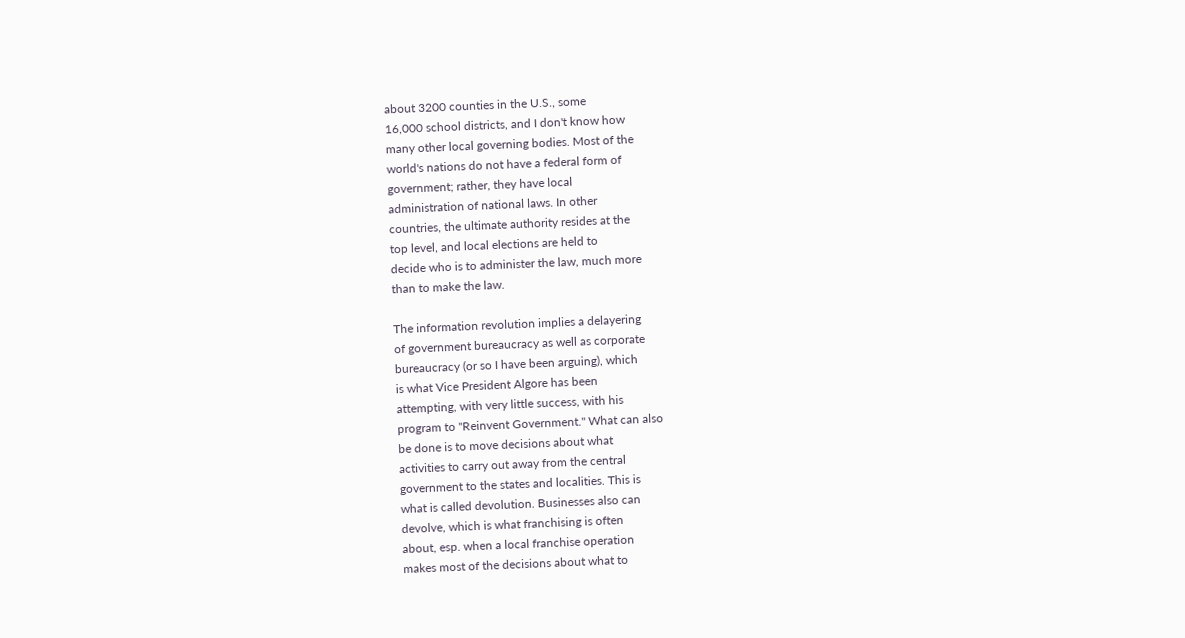about 3200 counties in the U.S., some
16,000 school districts, and I don't know how
many other local governing bodies. Most of the
world's nations do not have a federal form of
government; rather, they have local
administration of national laws. In other
countries, the ultimate authority resides at the
top level, and local elections are held to
decide who is to administer the law, much more
than to make the law.

The information revolution implies a delayering
of government bureaucracy as well as corporate
bureaucracy (or so I have been arguing), which
is what Vice President Algore has been
attempting, with very little success, with his
program to "Reinvent Government." What can also
be done is to move decisions about what
activities to carry out away from the central
government to the states and localities. This is
what is called devolution. Businesses also can
devolve, which is what franchising is often
about, esp. when a local franchise operation
makes most of the decisions about what to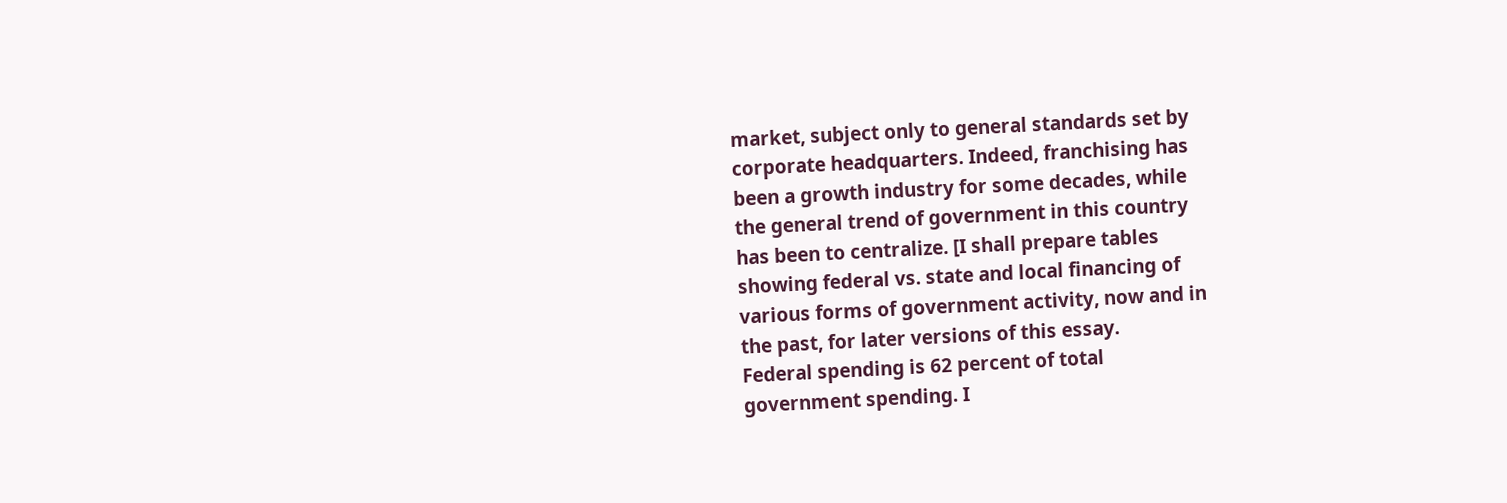market, subject only to general standards set by
corporate headquarters. Indeed, franchising has
been a growth industry for some decades, while
the general trend of government in this country
has been to centralize. [I shall prepare tables
showing federal vs. state and local financing of
various forms of government activity, now and in
the past, for later versions of this essay.
Federal spending is 62 percent of total
government spending. I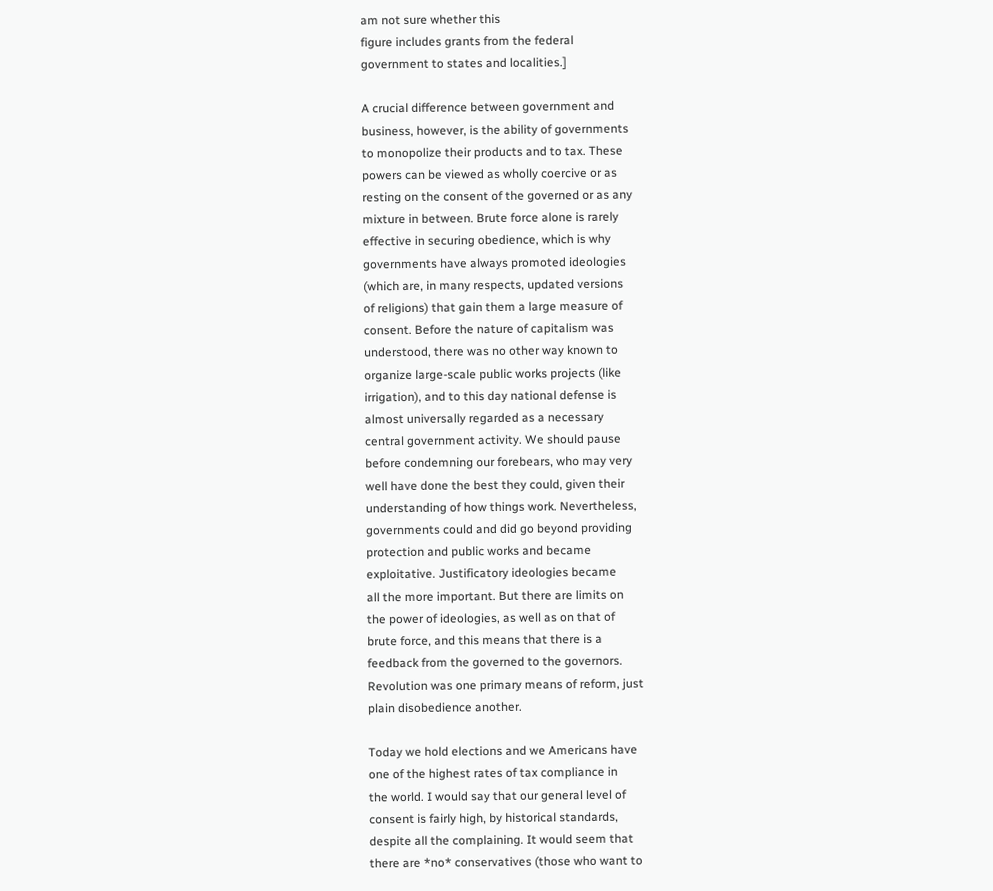am not sure whether this
figure includes grants from the federal
government to states and localities.]

A crucial difference between government and
business, however, is the ability of governments
to monopolize their products and to tax. These
powers can be viewed as wholly coercive or as
resting on the consent of the governed or as any
mixture in between. Brute force alone is rarely
effective in securing obedience, which is why
governments have always promoted ideologies
(which are, in many respects, updated versions
of religions) that gain them a large measure of
consent. Before the nature of capitalism was
understood, there was no other way known to
organize large-scale public works projects (like
irrigation), and to this day national defense is
almost universally regarded as a necessary
central government activity. We should pause
before condemning our forebears, who may very
well have done the best they could, given their
understanding of how things work. Nevertheless,
governments could and did go beyond providing
protection and public works and became
exploitative. Justificatory ideologies became
all the more important. But there are limits on
the power of ideologies, as well as on that of
brute force, and this means that there is a
feedback from the governed to the governors.
Revolution was one primary means of reform, just
plain disobedience another.

Today we hold elections and we Americans have
one of the highest rates of tax compliance in
the world. I would say that our general level of
consent is fairly high, by historical standards,
despite all the complaining. It would seem that
there are *no* conservatives (those who want to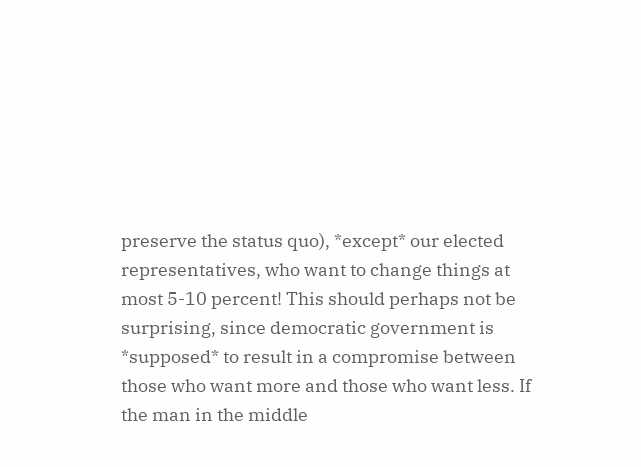preserve the status quo), *except* our elected
representatives, who want to change things at
most 5-10 percent! This should perhaps not be
surprising, since democratic government is
*supposed* to result in a compromise between
those who want more and those who want less. If
the man in the middle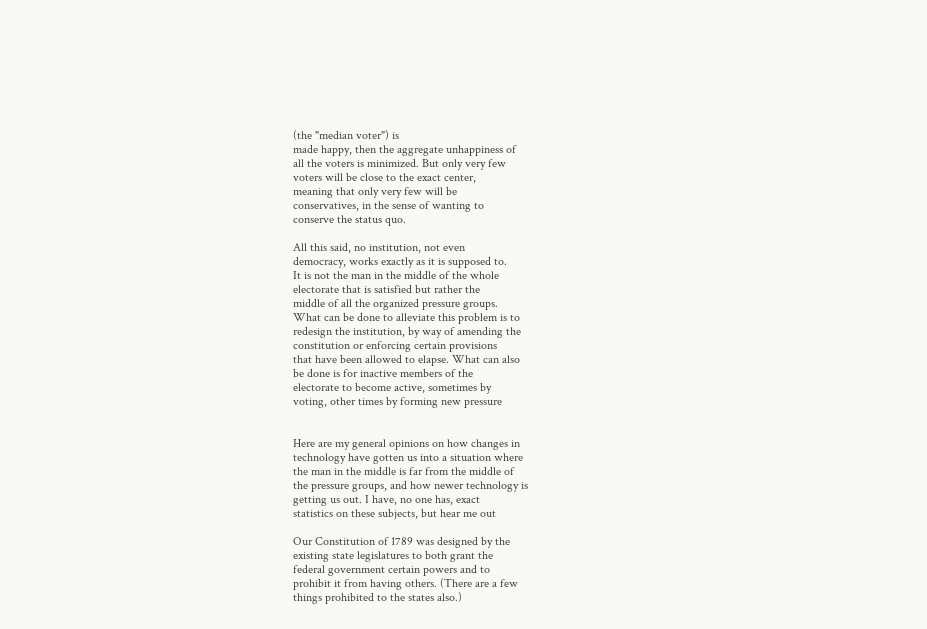(the "median voter") is
made happy, then the aggregate unhappiness of
all the voters is minimized. But only very few
voters will be close to the exact center,
meaning that only very few will be
conservatives, in the sense of wanting to
conserve the status quo.

All this said, no institution, not even
democracy, works exactly as it is supposed to.
It is not the man in the middle of the whole
electorate that is satisfied but rather the
middle of all the organized pressure groups.
What can be done to alleviate this problem is to
redesign the institution, by way of amending the
constitution or enforcing certain provisions
that have been allowed to elapse. What can also
be done is for inactive members of the
electorate to become active, sometimes by
voting, other times by forming new pressure


Here are my general opinions on how changes in
technology have gotten us into a situation where
the man in the middle is far from the middle of
the pressure groups, and how newer technology is
getting us out. I have, no one has, exact
statistics on these subjects, but hear me out

Our Constitution of 1789 was designed by the
existing state legislatures to both grant the
federal government certain powers and to
prohibit it from having others. (There are a few
things prohibited to the states also.)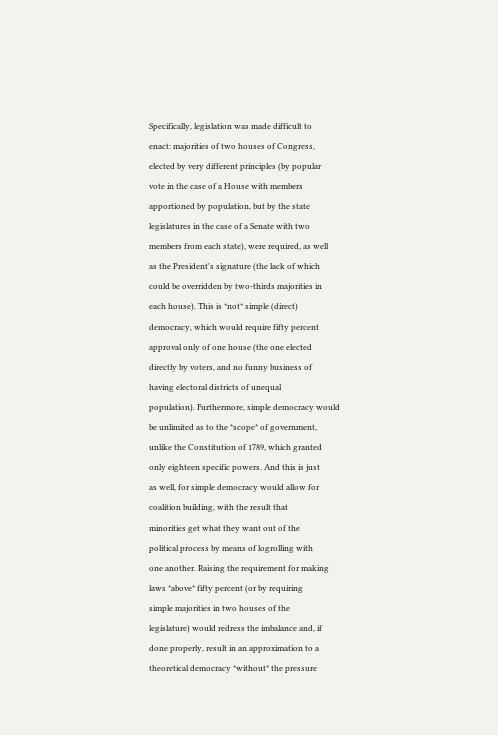Specifically, legislation was made difficult to
enact: majorities of two houses of Congress,
elected by very different principles (by popular
vote in the case of a House with members
apportioned by population, but by the state
legislatures in the case of a Senate with two
members from each state), were required, as well
as the President's signature (the lack of which
could be overridden by two-thirds majorities in
each house). This is *not* simple (direct)
democracy, which would require fifty percent
approval only of one house (the one elected
directly by voters, and no funny business of
having electoral districts of unequal
population). Furthermore, simple democracy would
be unlimited as to the *scope* of government,
unlike the Constitution of 1789, which granted
only eighteen specific powers. And this is just
as well, for simple democracy would allow for
coalition building, with the result that
minorities get what they want out of the
political process by means of logrolling with
one another. Raising the requirement for making
laws *above* fifty percent (or by requiring
simple majorities in two houses of the
legislature) would redress the imbalance and, if
done properly, result in an approximation to a
theoretical democracy *without* the pressure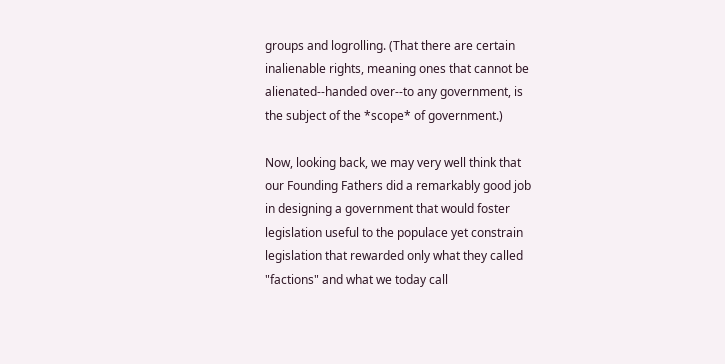groups and logrolling. (That there are certain
inalienable rights, meaning ones that cannot be
alienated--handed over--to any government, is
the subject of the *scope* of government.)

Now, looking back, we may very well think that
our Founding Fathers did a remarkably good job
in designing a government that would foster
legislation useful to the populace yet constrain
legislation that rewarded only what they called
"factions" and what we today call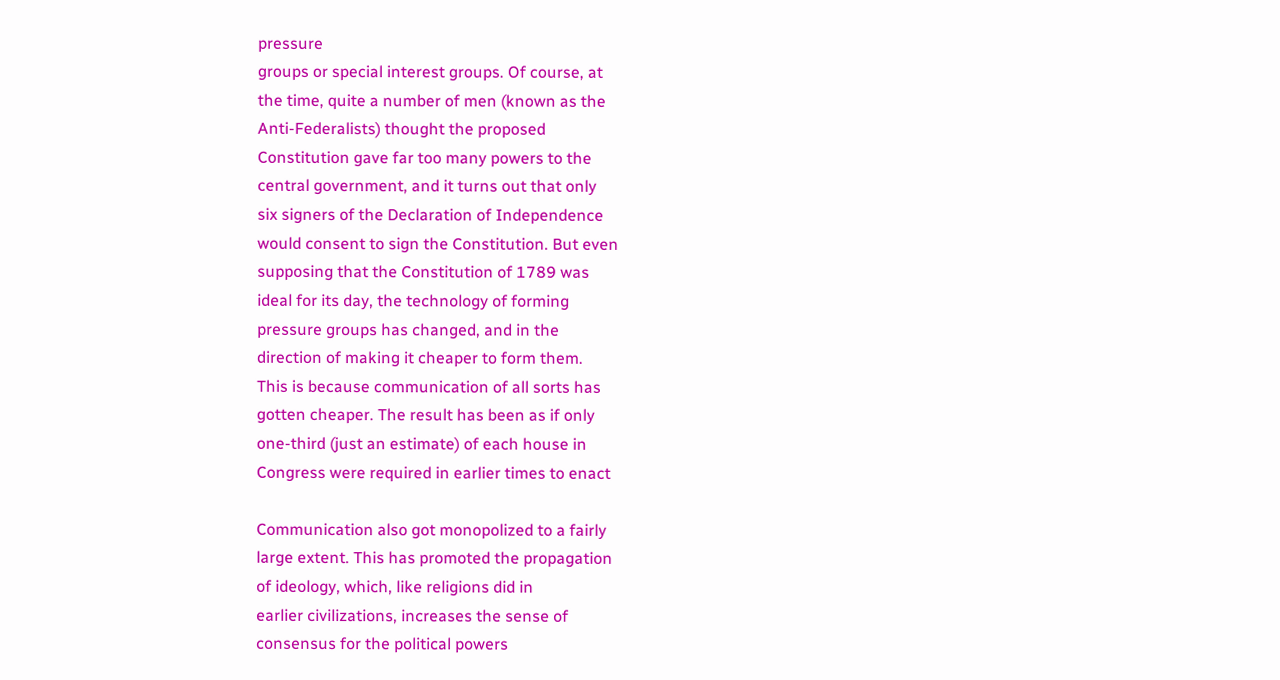pressure
groups or special interest groups. Of course, at
the time, quite a number of men (known as the
Anti-Federalists) thought the proposed
Constitution gave far too many powers to the
central government, and it turns out that only
six signers of the Declaration of Independence
would consent to sign the Constitution. But even
supposing that the Constitution of 1789 was
ideal for its day, the technology of forming
pressure groups has changed, and in the
direction of making it cheaper to form them.
This is because communication of all sorts has
gotten cheaper. The result has been as if only
one-third (just an estimate) of each house in
Congress were required in earlier times to enact

Communication also got monopolized to a fairly
large extent. This has promoted the propagation
of ideology, which, like religions did in
earlier civilizations, increases the sense of
consensus for the political powers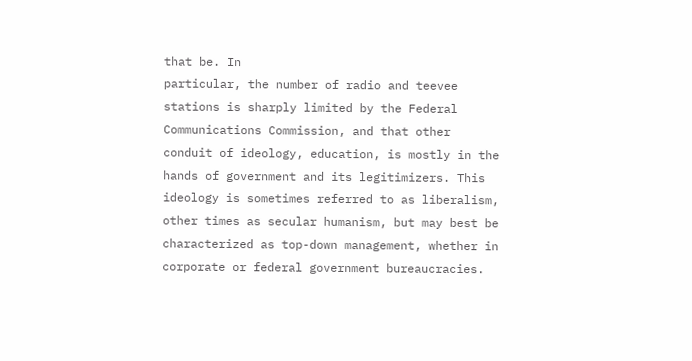that be. In
particular, the number of radio and teevee
stations is sharply limited by the Federal
Communications Commission, and that other
conduit of ideology, education, is mostly in the
hands of government and its legitimizers. This
ideology is sometimes referred to as liberalism,
other times as secular humanism, but may best be
characterized as top-down management, whether in
corporate or federal government bureaucracies.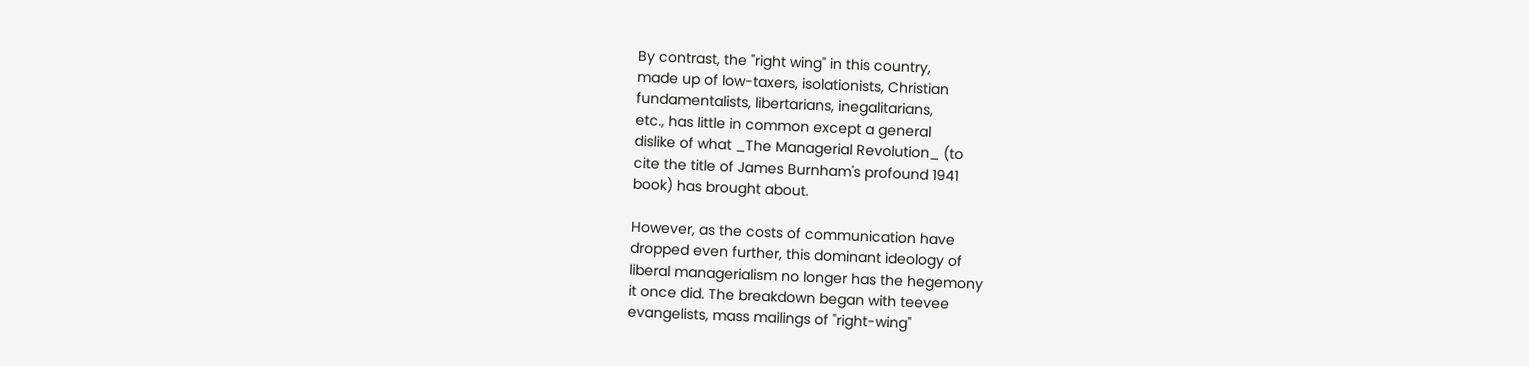By contrast, the "right wing" in this country,
made up of low-taxers, isolationists, Christian
fundamentalists, libertarians, inegalitarians,
etc., has little in common except a general
dislike of what _The Managerial Revolution_ (to
cite the title of James Burnham's profound 1941
book) has brought about.

However, as the costs of communication have
dropped even further, this dominant ideology of
liberal managerialism no longer has the hegemony
it once did. The breakdown began with teevee
evangelists, mass mailings of "right-wing"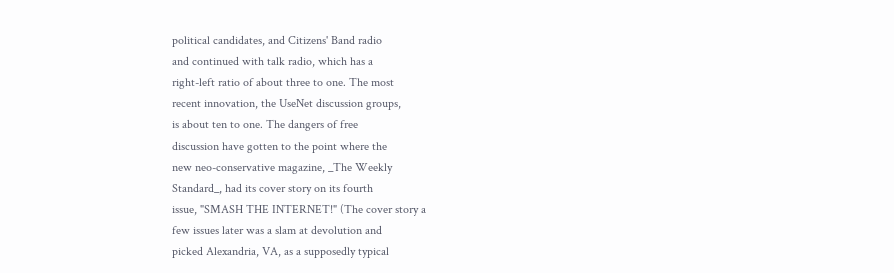political candidates, and Citizens' Band radio
and continued with talk radio, which has a
right-left ratio of about three to one. The most
recent innovation, the UseNet discussion groups,
is about ten to one. The dangers of free
discussion have gotten to the point where the
new neo-conservative magazine, _The Weekly
Standard_, had its cover story on its fourth
issue, "SMASH THE INTERNET!" (The cover story a
few issues later was a slam at devolution and
picked Alexandria, VA, as a supposedly typical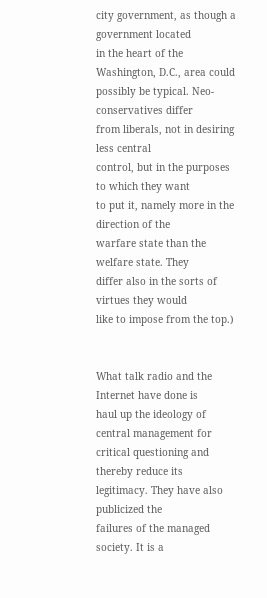city government, as though a government located
in the heart of the Washington, D.C., area could
possibly be typical. Neo-conservatives differ
from liberals, not in desiring less central
control, but in the purposes to which they want
to put it, namely more in the direction of the
warfare state than the welfare state. They
differ also in the sorts of virtues they would
like to impose from the top.)


What talk radio and the Internet have done is
haul up the ideology of central management for
critical questioning and thereby reduce its
legitimacy. They have also publicized the
failures of the managed society. It is a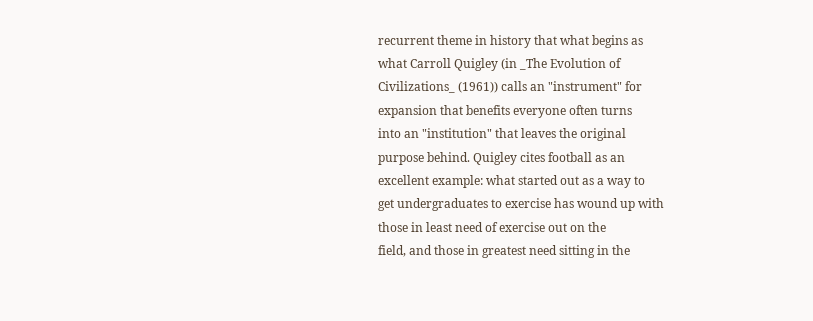recurrent theme in history that what begins as
what Carroll Quigley (in _The Evolution of
Civilizations_ (1961)) calls an "instrument" for
expansion that benefits everyone often turns
into an "institution" that leaves the original
purpose behind. Quigley cites football as an
excellent example: what started out as a way to
get undergraduates to exercise has wound up with
those in least need of exercise out on the
field, and those in greatest need sitting in the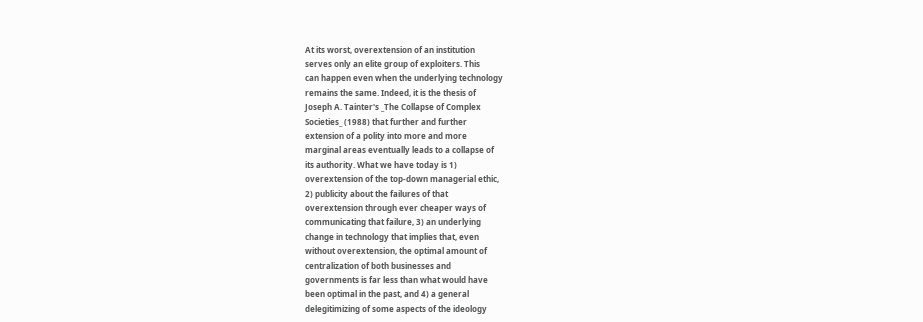At its worst, overextension of an institution
serves only an elite group of exploiters. This
can happen even when the underlying technology
remains the same. Indeed, it is the thesis of
Joseph A. Tainter's _The Collapse of Complex
Societies_ (1988) that further and further
extension of a polity into more and more
marginal areas eventually leads to a collapse of
its authority. What we have today is 1)
overextension of the top-down managerial ethic,
2) publicity about the failures of that
overextension through ever cheaper ways of
communicating that failure, 3) an underlying
change in technology that implies that, even
without overextension, the optimal amount of
centralization of both businesses and
governments is far less than what would have
been optimal in the past, and 4) a general
delegitimizing of some aspects of the ideology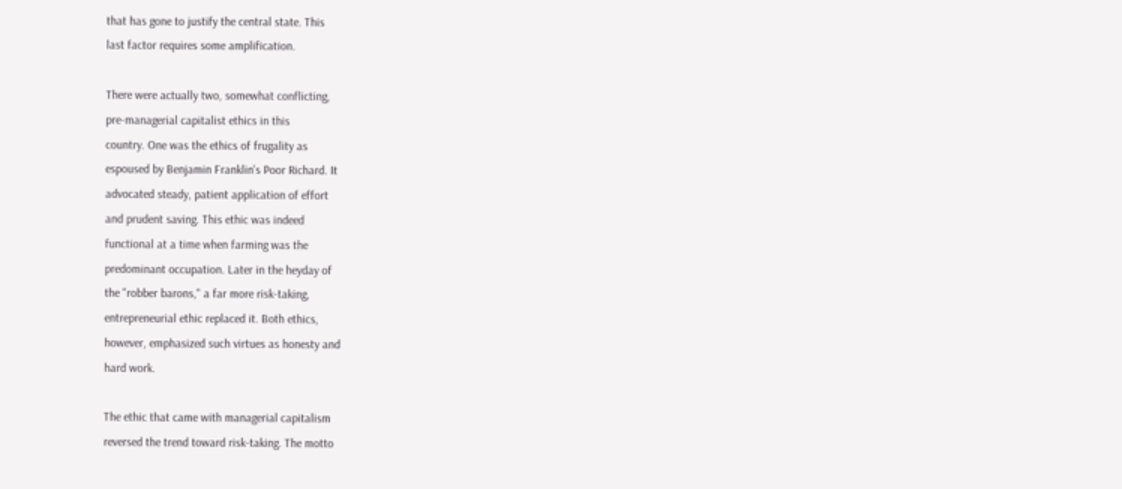that has gone to justify the central state. This
last factor requires some amplification.

There were actually two, somewhat conflicting,
pre-managerial capitalist ethics in this
country. One was the ethics of frugality as
espoused by Benjamin Franklin's Poor Richard. It
advocated steady, patient application of effort
and prudent saving. This ethic was indeed
functional at a time when farming was the
predominant occupation. Later in the heyday of
the "robber barons," a far more risk-taking,
entrepreneurial ethic replaced it. Both ethics,
however, emphasized such virtues as honesty and
hard work.

The ethic that came with managerial capitalism
reversed the trend toward risk-taking. The motto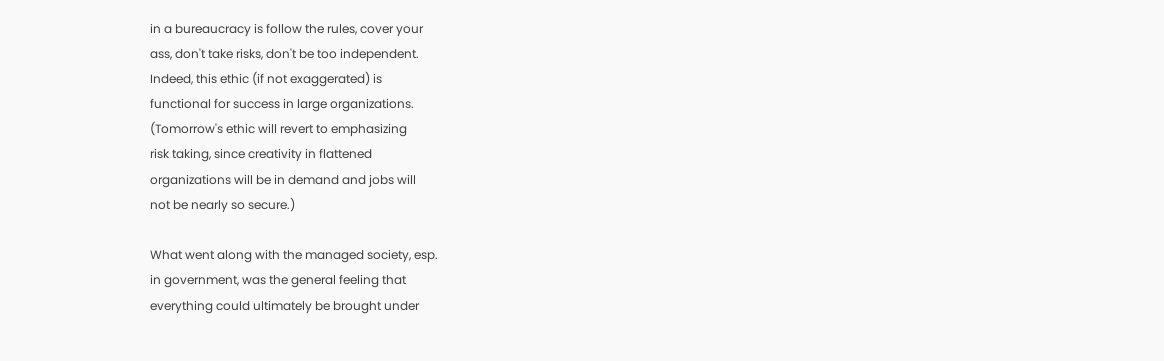in a bureaucracy is follow the rules, cover your
ass, don't take risks, don't be too independent.
Indeed, this ethic (if not exaggerated) is
functional for success in large organizations.
(Tomorrow's ethic will revert to emphasizing
risk taking, since creativity in flattened
organizations will be in demand and jobs will
not be nearly so secure.)

What went along with the managed society, esp.
in government, was the general feeling that
everything could ultimately be brought under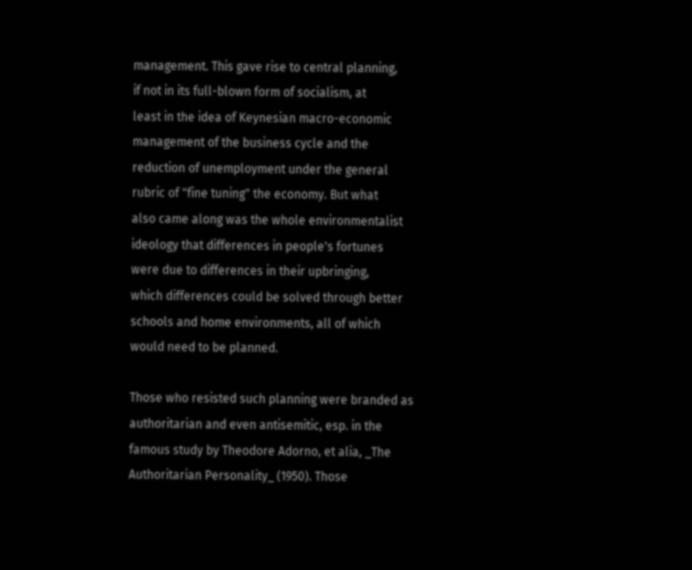management. This gave rise to central planning,
if not in its full-blown form of socialism, at
least in the idea of Keynesian macro-economic
management of the business cycle and the
reduction of unemployment under the general
rubric of "fine tuning" the economy. But what
also came along was the whole environmentalist
ideology that differences in people's fortunes
were due to differences in their upbringing,
which differences could be solved through better
schools and home environments, all of which
would need to be planned.

Those who resisted such planning were branded as
authoritarian and even antisemitic, esp. in the
famous study by Theodore Adorno, et alia, _The
Authoritarian Personality_ (1950). Those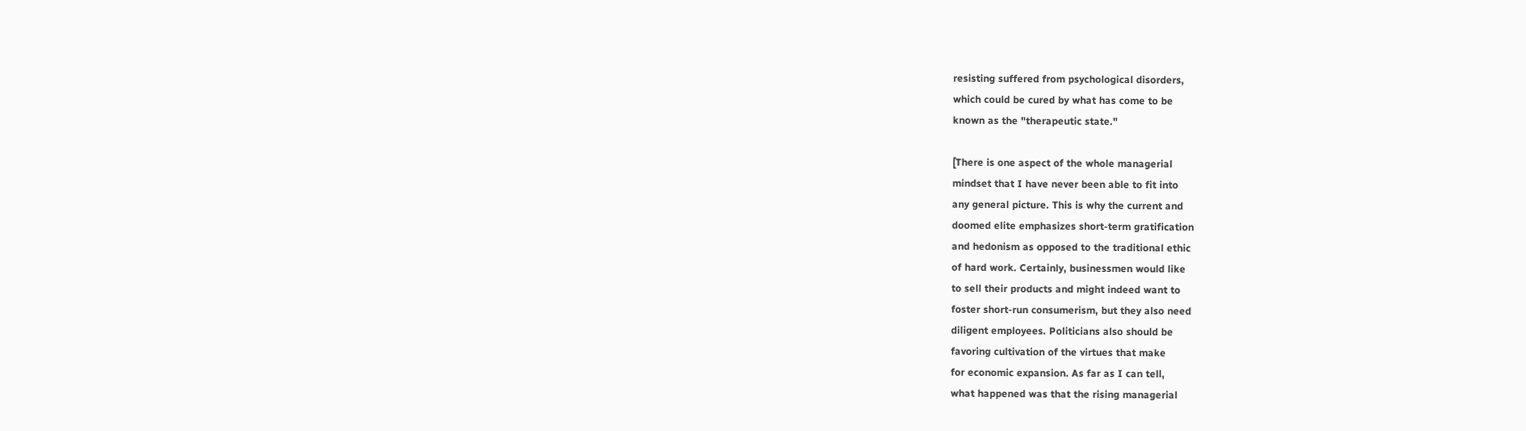resisting suffered from psychological disorders,
which could be cured by what has come to be
known as the "therapeutic state."

[There is one aspect of the whole managerial
mindset that I have never been able to fit into
any general picture. This is why the current and
doomed elite emphasizes short-term gratification
and hedonism as opposed to the traditional ethic
of hard work. Certainly, businessmen would like
to sell their products and might indeed want to
foster short-run consumerism, but they also need
diligent employees. Politicians also should be
favoring cultivation of the virtues that make
for economic expansion. As far as I can tell,
what happened was that the rising managerial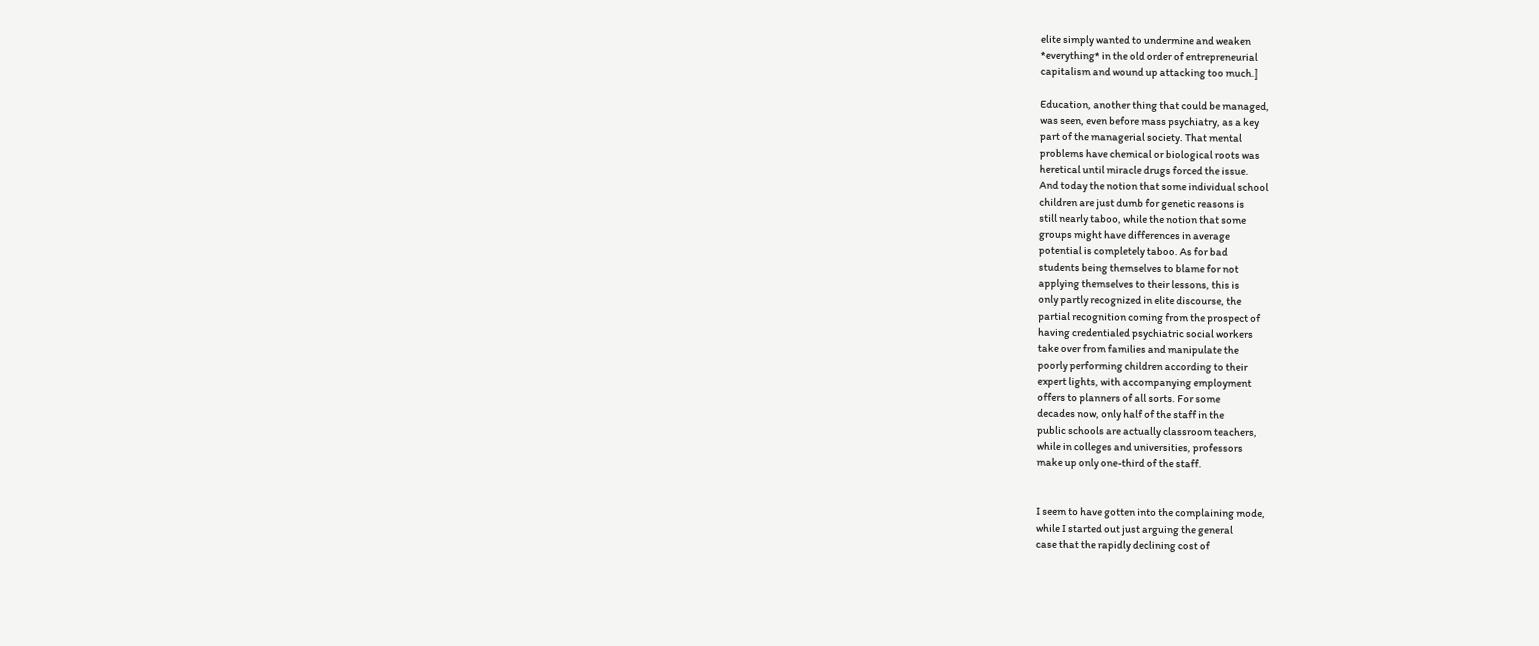elite simply wanted to undermine and weaken
*everything* in the old order of entrepreneurial
capitalism and wound up attacking too much.]

Education, another thing that could be managed,
was seen, even before mass psychiatry, as a key
part of the managerial society. That mental
problems have chemical or biological roots was
heretical until miracle drugs forced the issue.
And today the notion that some individual school
children are just dumb for genetic reasons is
still nearly taboo, while the notion that some
groups might have differences in average
potential is completely taboo. As for bad
students being themselves to blame for not
applying themselves to their lessons, this is
only partly recognized in elite discourse, the
partial recognition coming from the prospect of
having credentialed psychiatric social workers
take over from families and manipulate the
poorly performing children according to their
expert lights, with accompanying employment
offers to planners of all sorts. For some
decades now, only half of the staff in the
public schools are actually classroom teachers,
while in colleges and universities, professors
make up only one-third of the staff.


I seem to have gotten into the complaining mode,
while I started out just arguing the general
case that the rapidly declining cost of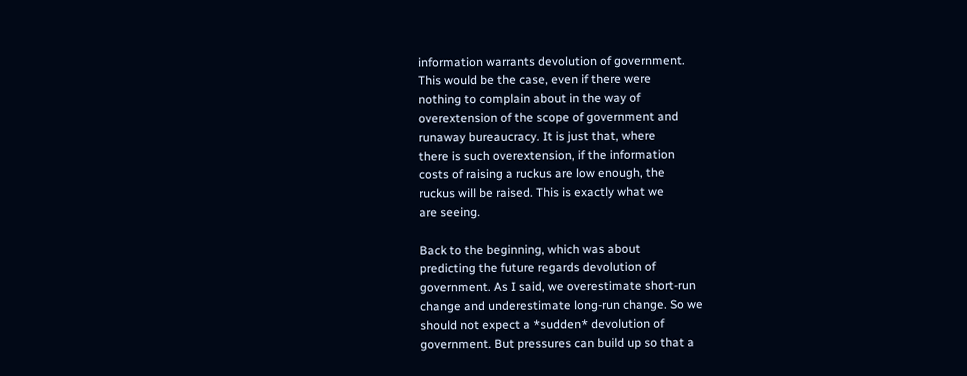information warrants devolution of government.
This would be the case, even if there were
nothing to complain about in the way of
overextension of the scope of government and
runaway bureaucracy. It is just that, where
there is such overextension, if the information
costs of raising a ruckus are low enough, the
ruckus will be raised. This is exactly what we
are seeing.

Back to the beginning, which was about
predicting the future regards devolution of
government. As I said, we overestimate short-run
change and underestimate long-run change. So we
should not expect a *sudden* devolution of
government. But pressures can build up so that a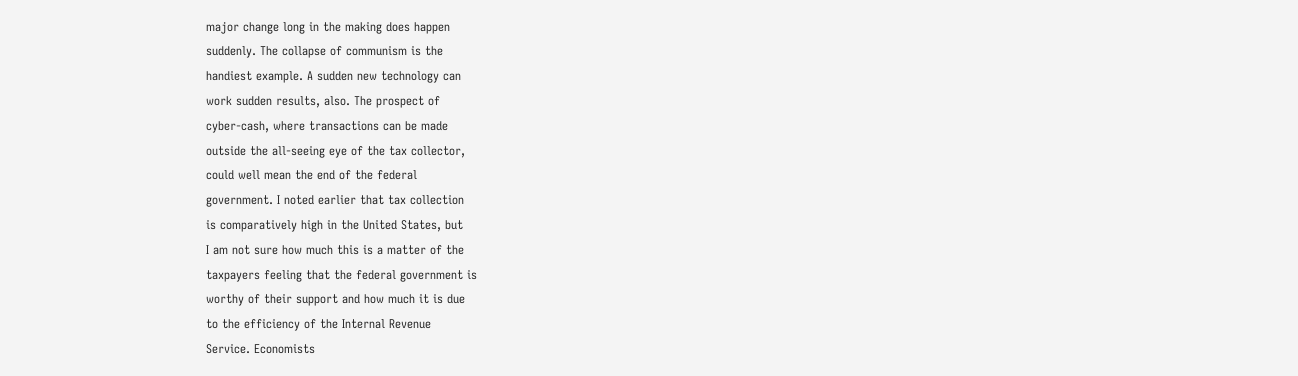major change long in the making does happen
suddenly. The collapse of communism is the
handiest example. A sudden new technology can
work sudden results, also. The prospect of
cyber-cash, where transactions can be made
outside the all-seeing eye of the tax collector,
could well mean the end of the federal
government. I noted earlier that tax collection
is comparatively high in the United States, but
I am not sure how much this is a matter of the
taxpayers feeling that the federal government is
worthy of their support and how much it is due
to the efficiency of the Internal Revenue
Service. Economists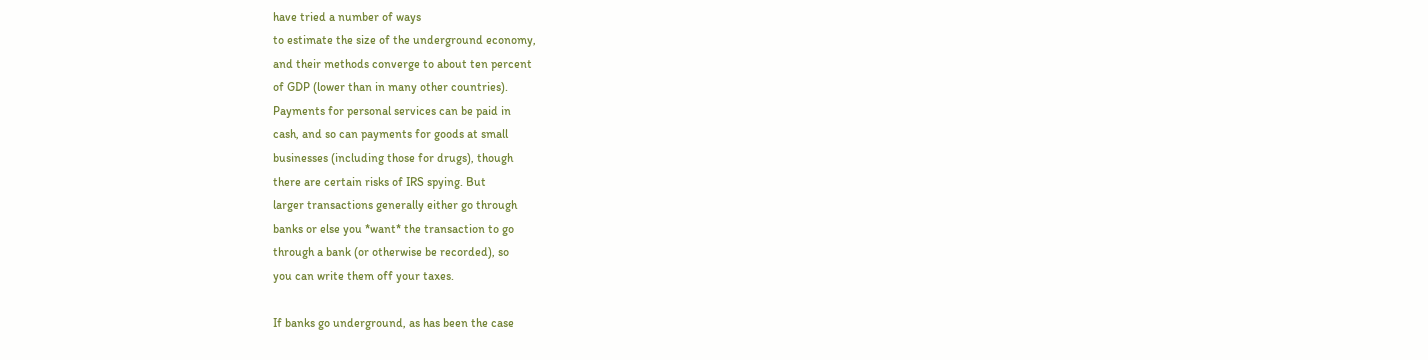have tried a number of ways
to estimate the size of the underground economy,
and their methods converge to about ten percent
of GDP (lower than in many other countries).
Payments for personal services can be paid in
cash, and so can payments for goods at small
businesses (including those for drugs), though
there are certain risks of IRS spying. But
larger transactions generally either go through
banks or else you *want* the transaction to go
through a bank (or otherwise be recorded), so
you can write them off your taxes.

If banks go underground, as has been the case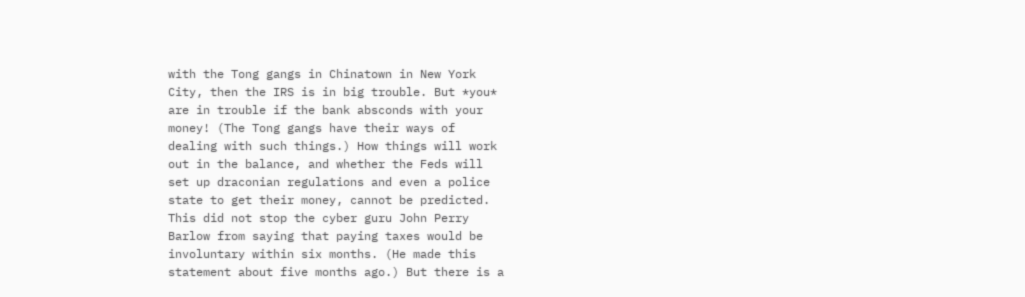with the Tong gangs in Chinatown in New York
City, then the IRS is in big trouble. But *you*
are in trouble if the bank absconds with your
money! (The Tong gangs have their ways of
dealing with such things.) How things will work
out in the balance, and whether the Feds will
set up draconian regulations and even a police
state to get their money, cannot be predicted.
This did not stop the cyber guru John Perry
Barlow from saying that paying taxes would be
involuntary within six months. (He made this
statement about five months ago.) But there is a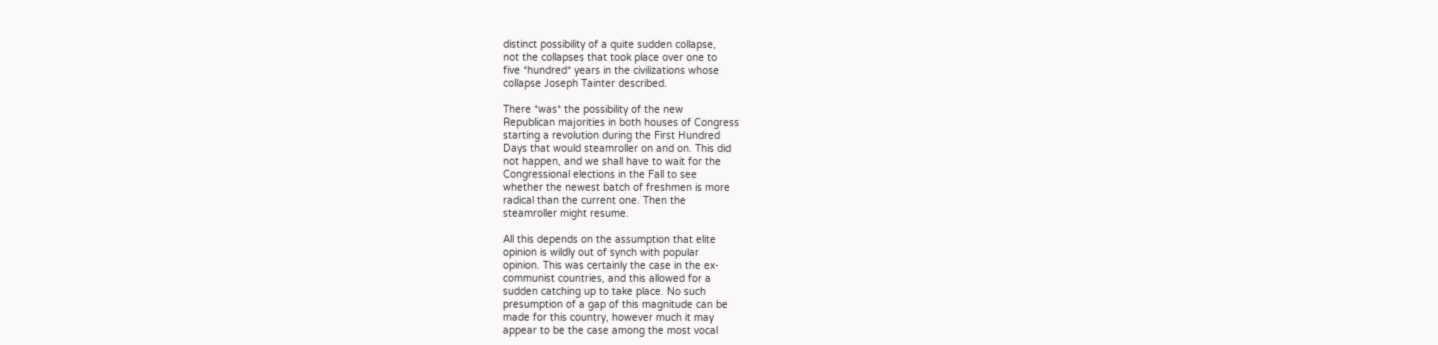distinct possibility of a quite sudden collapse,
not the collapses that took place over one to
five *hundred* years in the civilizations whose
collapse Joseph Tainter described.

There *was* the possibility of the new
Republican majorities in both houses of Congress
starting a revolution during the First Hundred
Days that would steamroller on and on. This did
not happen, and we shall have to wait for the
Congressional elections in the Fall to see
whether the newest batch of freshmen is more
radical than the current one. Then the
steamroller might resume.

All this depends on the assumption that elite
opinion is wildly out of synch with popular
opinion. This was certainly the case in the ex-
communist countries, and this allowed for a
sudden catching up to take place. No such
presumption of a gap of this magnitude can be
made for this country, however much it may
appear to be the case among the most vocal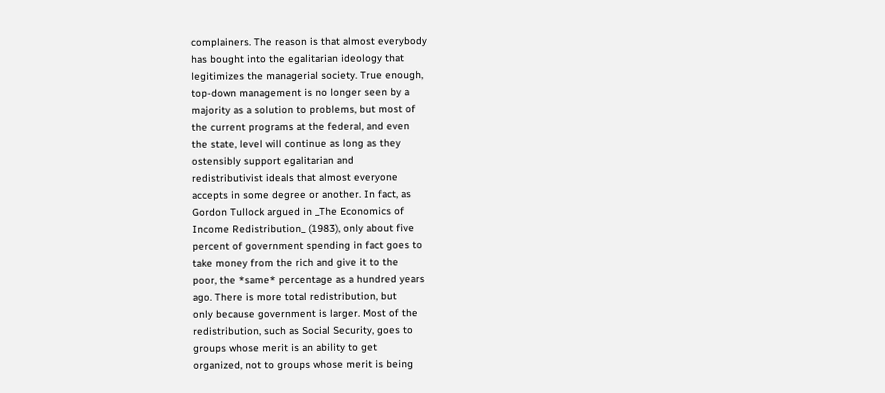complainers. The reason is that almost everybody
has bought into the egalitarian ideology that
legitimizes the managerial society. True enough,
top-down management is no longer seen by a
majority as a solution to problems, but most of
the current programs at the federal, and even
the state, level will continue as long as they
ostensibly support egalitarian and
redistributivist ideals that almost everyone
accepts in some degree or another. In fact, as
Gordon Tullock argued in _The Economics of
Income Redistribution_ (1983), only about five
percent of government spending in fact goes to
take money from the rich and give it to the
poor, the *same* percentage as a hundred years
ago. There is more total redistribution, but
only because government is larger. Most of the
redistribution, such as Social Security, goes to
groups whose merit is an ability to get
organized, not to groups whose merit is being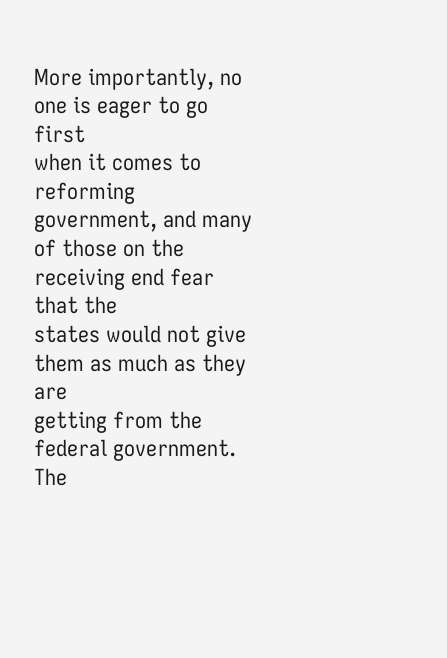More importantly, no one is eager to go first
when it comes to reforming government, and many
of those on the receiving end fear that the
states would not give them as much as they are
getting from the federal government. The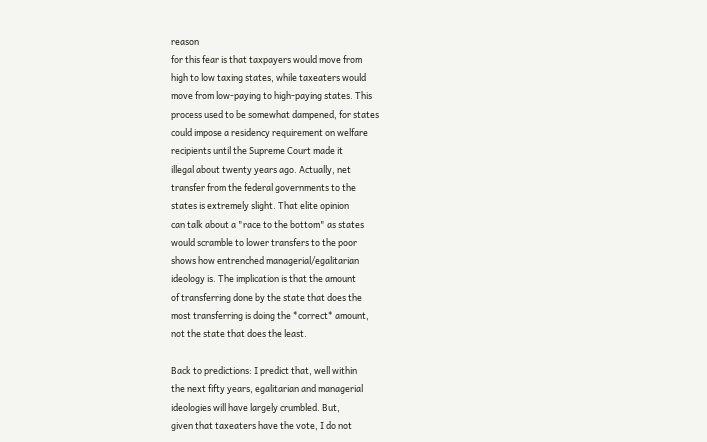reason
for this fear is that taxpayers would move from
high to low taxing states, while taxeaters would
move from low-paying to high-paying states. This
process used to be somewhat dampened, for states
could impose a residency requirement on welfare
recipients until the Supreme Court made it
illegal about twenty years ago. Actually, net
transfer from the federal governments to the
states is extremely slight. That elite opinion
can talk about a "race to the bottom" as states
would scramble to lower transfers to the poor
shows how entrenched managerial/egalitarian
ideology is. The implication is that the amount
of transferring done by the state that does the
most transferring is doing the *correct* amount,
not the state that does the least.

Back to predictions: I predict that, well within
the next fifty years, egalitarian and managerial
ideologies will have largely crumbled. But,
given that taxeaters have the vote, I do not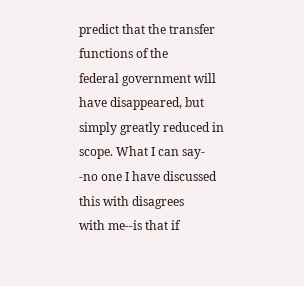predict that the transfer functions of the
federal government will have disappeared, but
simply greatly reduced in scope. What I can say-
-no one I have discussed this with disagrees
with me--is that if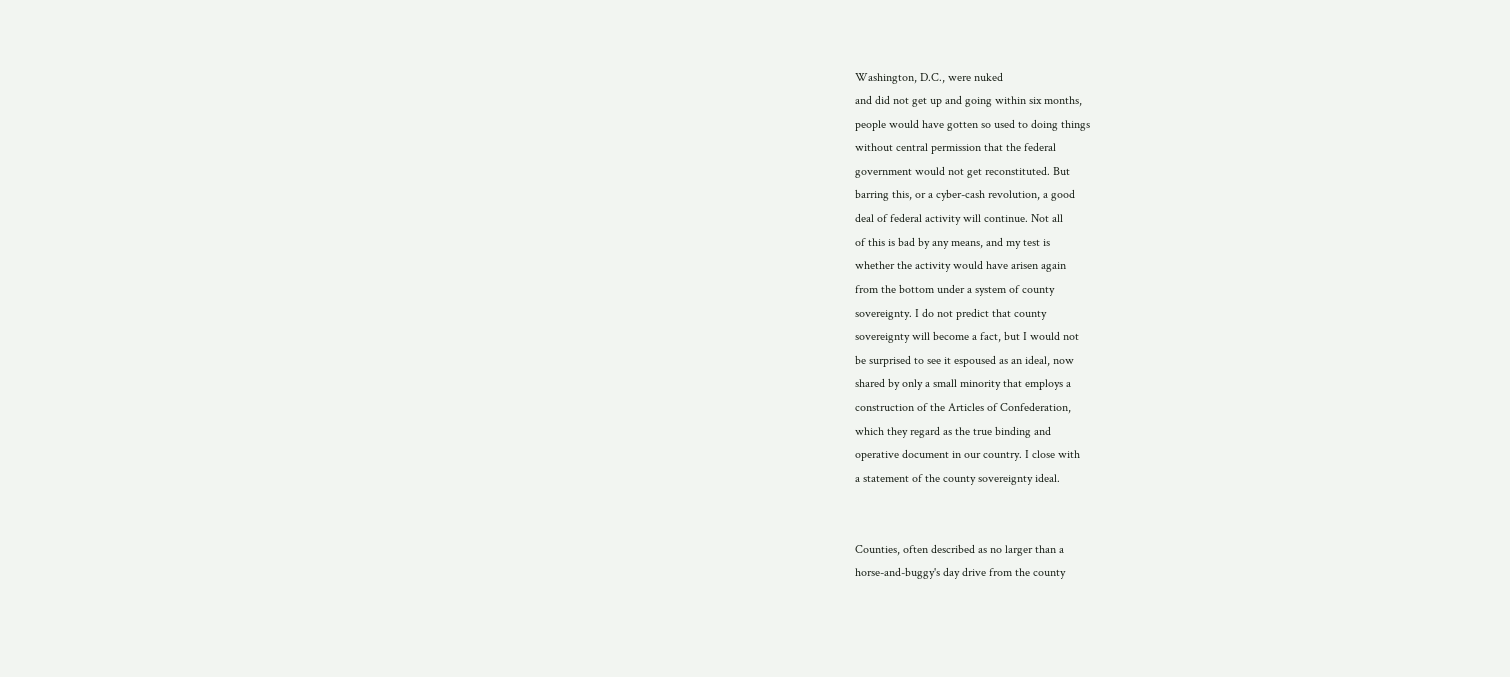Washington, D.C., were nuked
and did not get up and going within six months,
people would have gotten so used to doing things
without central permission that the federal
government would not get reconstituted. But
barring this, or a cyber-cash revolution, a good
deal of federal activity will continue. Not all
of this is bad by any means, and my test is
whether the activity would have arisen again
from the bottom under a system of county
sovereignty. I do not predict that county
sovereignty will become a fact, but I would not
be surprised to see it espoused as an ideal, now
shared by only a small minority that employs a
construction of the Articles of Confederation,
which they regard as the true binding and
operative document in our country. I close with
a statement of the county sovereignty ideal.


Counties, often described as no larger than a
horse-and-buggy's day drive from the county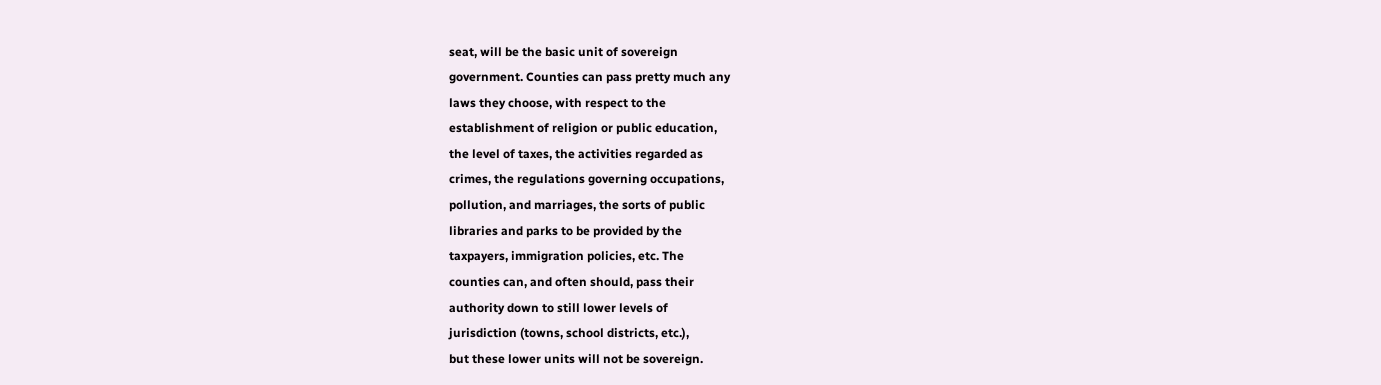seat, will be the basic unit of sovereign
government. Counties can pass pretty much any
laws they choose, with respect to the
establishment of religion or public education,
the level of taxes, the activities regarded as
crimes, the regulations governing occupations,
pollution, and marriages, the sorts of public
libraries and parks to be provided by the
taxpayers, immigration policies, etc. The
counties can, and often should, pass their
authority down to still lower levels of
jurisdiction (towns, school districts, etc.),
but these lower units will not be sovereign.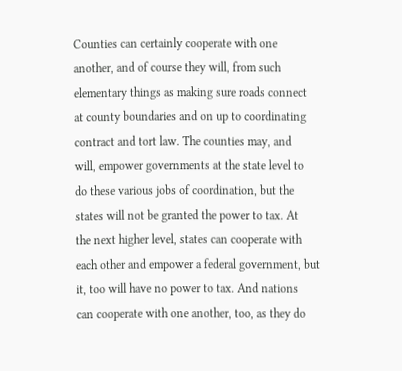Counties can certainly cooperate with one
another, and of course they will, from such
elementary things as making sure roads connect
at county boundaries and on up to coordinating
contract and tort law. The counties may, and
will, empower governments at the state level to
do these various jobs of coordination, but the
states will not be granted the power to tax. At
the next higher level, states can cooperate with
each other and empower a federal government, but
it, too will have no power to tax. And nations
can cooperate with one another, too, as they do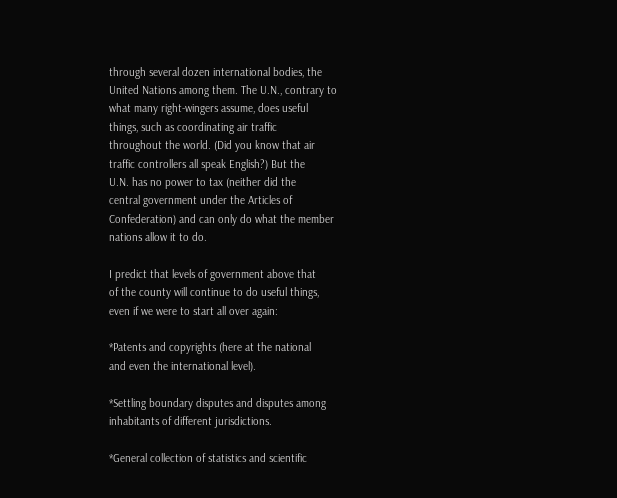through several dozen international bodies, the
United Nations among them. The U.N., contrary to
what many right-wingers assume, does useful
things, such as coordinating air traffic
throughout the world. (Did you know that air
traffic controllers all speak English?) But the
U.N. has no power to tax (neither did the
central government under the Articles of
Confederation) and can only do what the member
nations allow it to do.

I predict that levels of government above that
of the county will continue to do useful things,
even if we were to start all over again:

*Patents and copyrights (here at the national
and even the international level).

*Settling boundary disputes and disputes among
inhabitants of different jurisdictions.

*General collection of statistics and scientific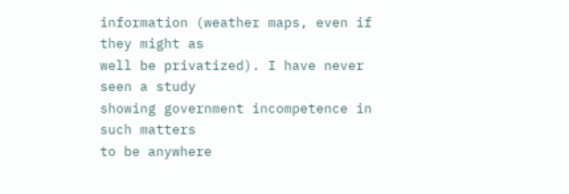information (weather maps, even if they might as
well be privatized). I have never seen a study
showing government incompetence in such matters
to be anywhere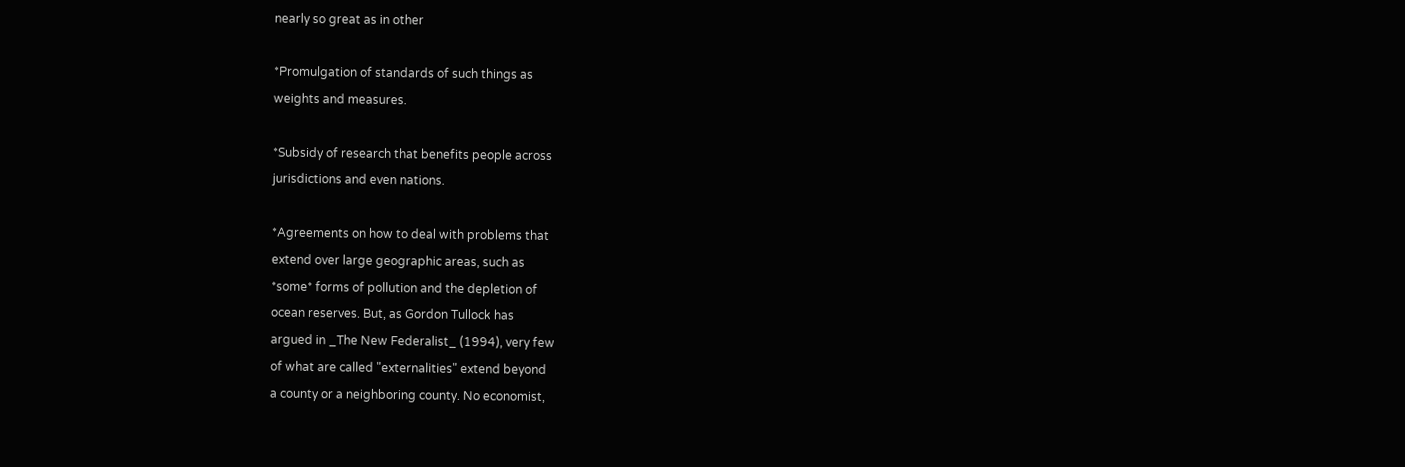nearly so great as in other

*Promulgation of standards of such things as
weights and measures.

*Subsidy of research that benefits people across
jurisdictions and even nations.

*Agreements on how to deal with problems that
extend over large geographic areas, such as
*some* forms of pollution and the depletion of
ocean reserves. But, as Gordon Tullock has
argued in _The New Federalist_ (1994), very few
of what are called "externalities" extend beyond
a county or a neighboring county. No economist,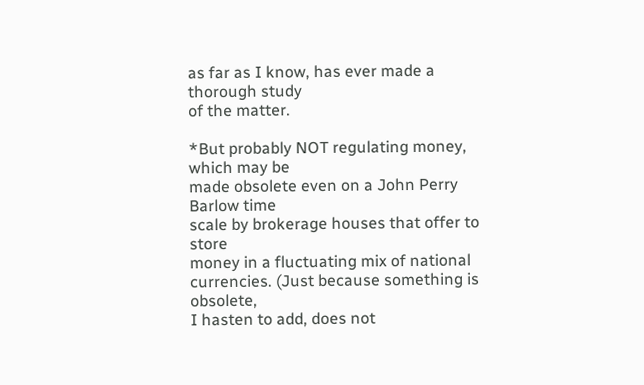as far as I know, has ever made a thorough study
of the matter.

*But probably NOT regulating money, which may be
made obsolete even on a John Perry Barlow time
scale by brokerage houses that offer to store
money in a fluctuating mix of national
currencies. (Just because something is obsolete,
I hasten to add, does not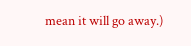mean it will go away.)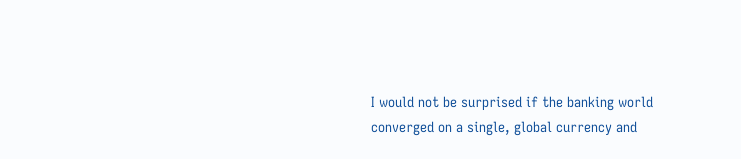I would not be surprised if the banking world
converged on a single, global currency and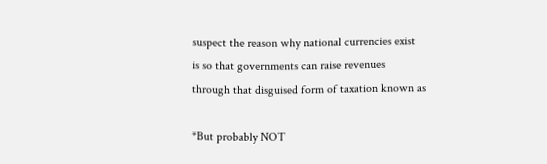suspect the reason why national currencies exist
is so that governments can raise revenues
through that disguised form of taxation known as

*But probably NOT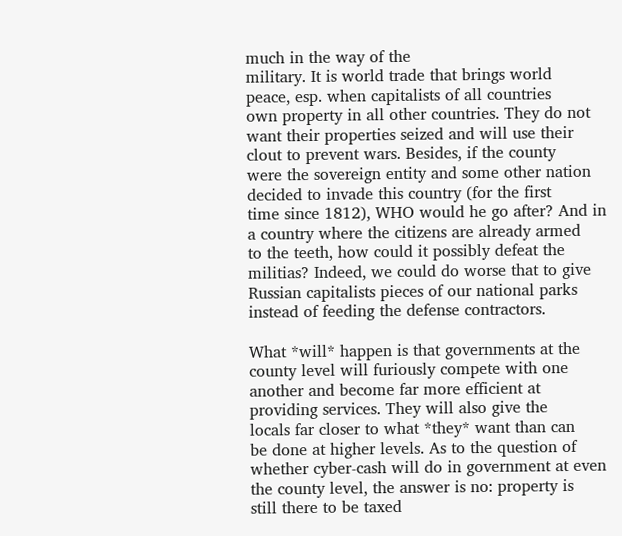much in the way of the
military. It is world trade that brings world
peace, esp. when capitalists of all countries
own property in all other countries. They do not
want their properties seized and will use their
clout to prevent wars. Besides, if the county
were the sovereign entity and some other nation
decided to invade this country (for the first
time since 1812), WHO would he go after? And in
a country where the citizens are already armed
to the teeth, how could it possibly defeat the
militias? Indeed, we could do worse that to give
Russian capitalists pieces of our national parks
instead of feeding the defense contractors.

What *will* happen is that governments at the
county level will furiously compete with one
another and become far more efficient at
providing services. They will also give the
locals far closer to what *they* want than can
be done at higher levels. As to the question of
whether cyber-cash will do in government at even
the county level, the answer is no: property is
still there to be taxed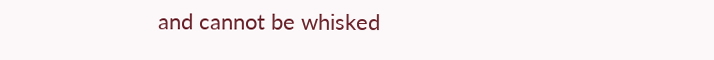and cannot be whisked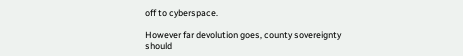off to cyberspace.

However far devolution goes, county sovereignty
should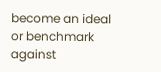become an ideal or benchmark against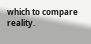which to compare reality.